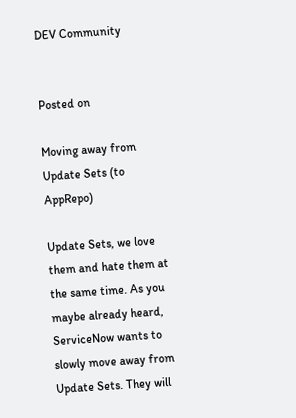DEV Community


Posted on

Moving away from Update Sets (to AppRepo)

Update Sets, we love them and hate them at the same time. As you maybe already heard, ServiceNow wants to slowly move away from Update Sets. They will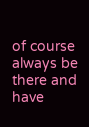of course always be there and have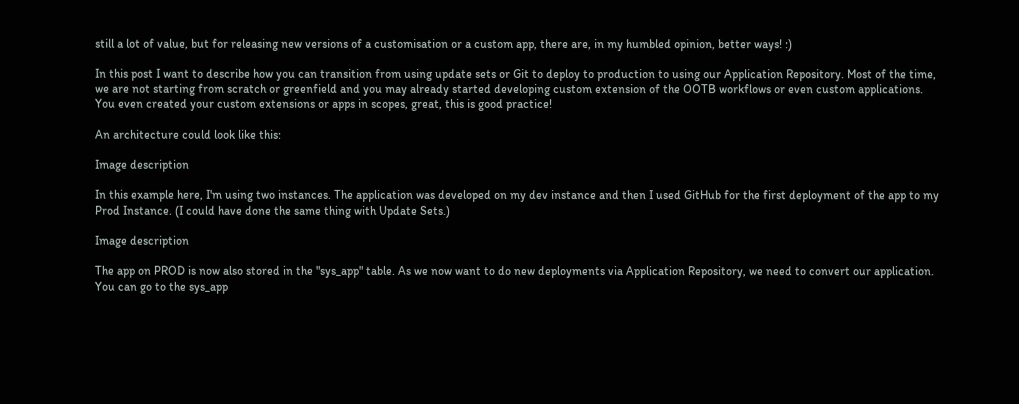still a lot of value, but for releasing new versions of a customisation or a custom app, there are, in my humbled opinion, better ways! :)

In this post I want to describe how you can transition from using update sets or Git to deploy to production to using our Application Repository. Most of the time, we are not starting from scratch or greenfield and you may already started developing custom extension of the OOTB workflows or even custom applications. You even created your custom extensions or apps in scopes, great, this is good practice!

An architecture could look like this:

Image description

In this example here, I'm using two instances. The application was developed on my dev instance and then I used GitHub for the first deployment of the app to my Prod Instance. (I could have done the same thing with Update Sets.)

Image description

The app on PROD is now also stored in the "sys_app" table. As we now want to do new deployments via Application Repository, we need to convert our application. You can go to the sys_app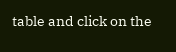table and click on the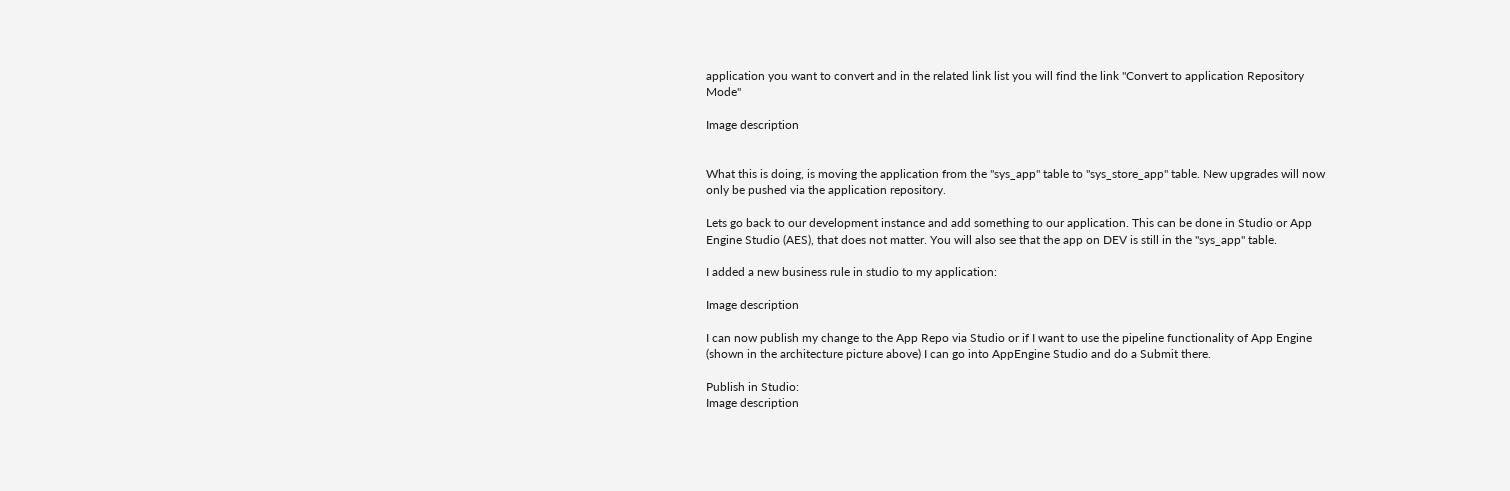application you want to convert and in the related link list you will find the link "Convert to application Repository Mode"

Image description


What this is doing, is moving the application from the "sys_app" table to "sys_store_app" table. New upgrades will now only be pushed via the application repository.

Lets go back to our development instance and add something to our application. This can be done in Studio or App Engine Studio (AES), that does not matter. You will also see that the app on DEV is still in the "sys_app" table.

I added a new business rule in studio to my application:

Image description

I can now publish my change to the App Repo via Studio or if I want to use the pipeline functionality of App Engine (shown in the architecture picture above) I can go into AppEngine Studio and do a Submit there.

Publish in Studio:
Image description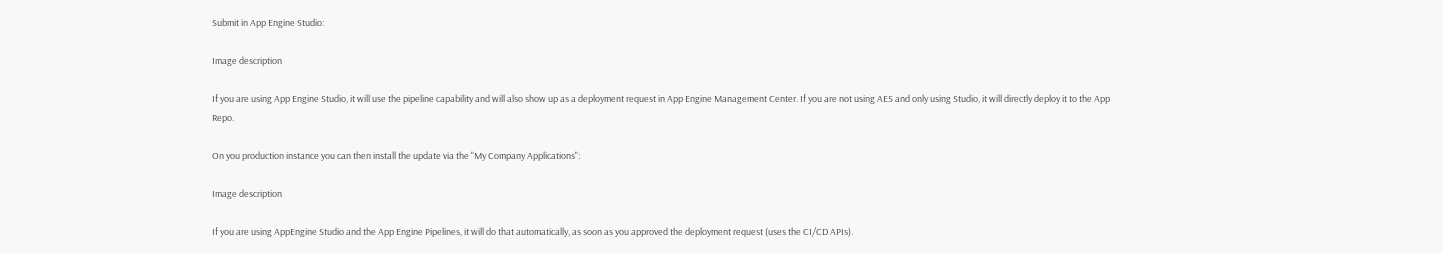Submit in App Engine Studio:

Image description

If you are using App Engine Studio, it will use the pipeline capability and will also show up as a deployment request in App Engine Management Center. If you are not using AES and only using Studio, it will directly deploy it to the App Repo.

On you production instance you can then install the update via the "My Company Applications":

Image description

If you are using AppEngine Studio and the App Engine Pipelines, it will do that automatically, as soon as you approved the deployment request (uses the CI/CD APIs).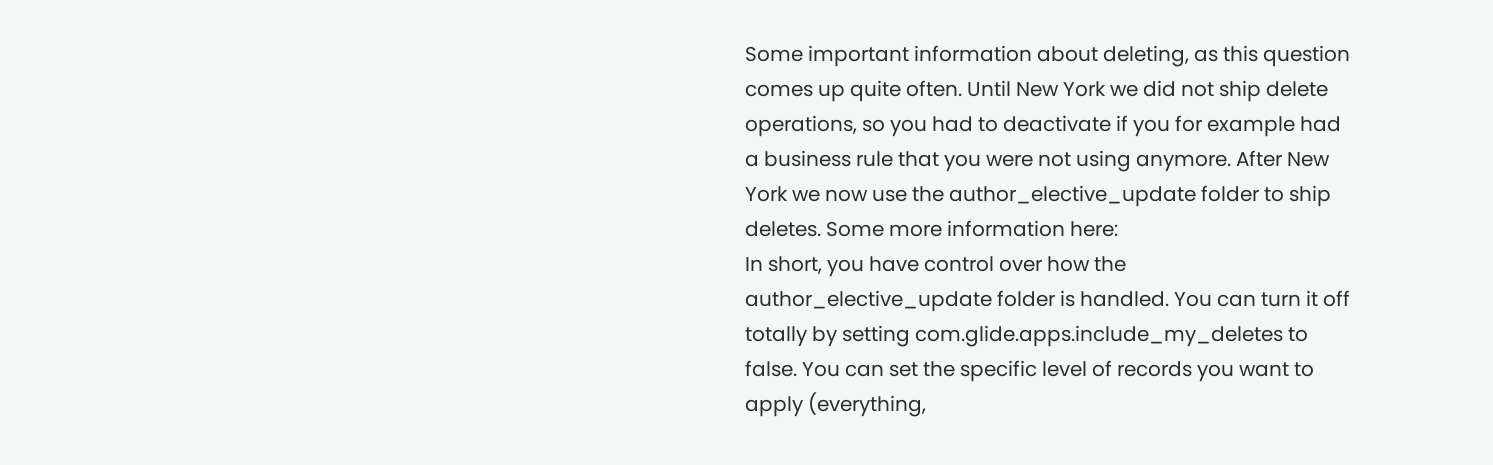Some important information about deleting, as this question comes up quite often. Until New York we did not ship delete operations, so you had to deactivate if you for example had a business rule that you were not using anymore. After New York we now use the author_elective_update folder to ship deletes. Some more information here:
In short, you have control over how the author_elective_update folder is handled. You can turn it off totally by setting com.glide.apps.include_my_deletes to false. You can set the specific level of records you want to apply (everything,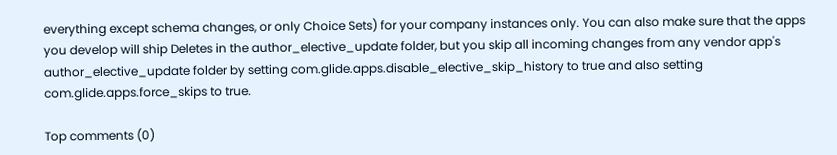everything except schema changes, or only Choice Sets) for your company instances only. You can also make sure that the apps you develop will ship Deletes in the author_elective_update folder, but you skip all incoming changes from any vendor app's author_elective_update folder by setting com.glide.apps.disable_elective_skip_history to true and also setting com.glide.apps.force_skips to true.

Top comments (0)